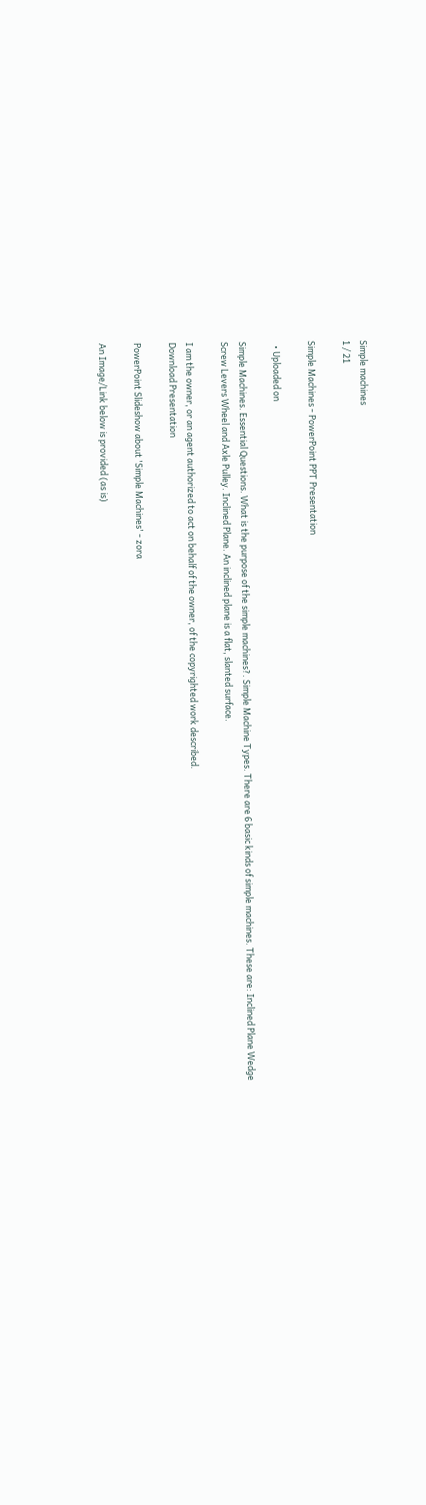Simple machines
1 / 21

Simple Machines - PowerPoint PPT Presentation

  • Uploaded on

Simple Machines. Essential Questions. What is the purpose of the simple machines?. Simple Machine Types. There are 6 basic kinds of simple machines. These are: Inclined Plane Wedge Screw Levers Wheel and Axle Pulley. Inclined Plane. An inclined plane is a flat, slanted surface.

I am the owner, or an agent authorized to act on behalf of the owner, of the copyrighted work described.
Download Presentation

PowerPoint Slideshow about 'Simple Machines' - zora

An Image/Link below is provided (as is)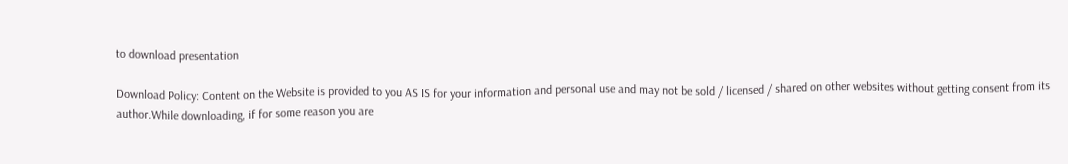to download presentation

Download Policy: Content on the Website is provided to you AS IS for your information and personal use and may not be sold / licensed / shared on other websites without getting consent from its author.While downloading, if for some reason you are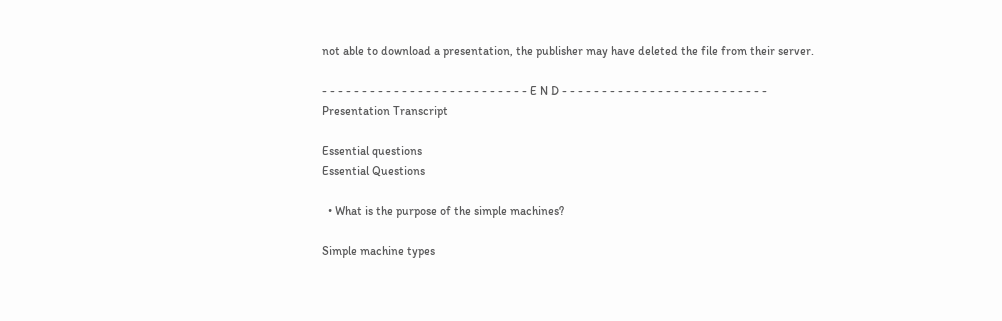not able to download a presentation, the publisher may have deleted the file from their server.

- - - - - - - - - - - - - - - - - - - - - - - - - - E N D - - - - - - - - - - - - - - - - - - - - - - - - - -
Presentation Transcript

Essential questions
Essential Questions

  • What is the purpose of the simple machines?

Simple machine types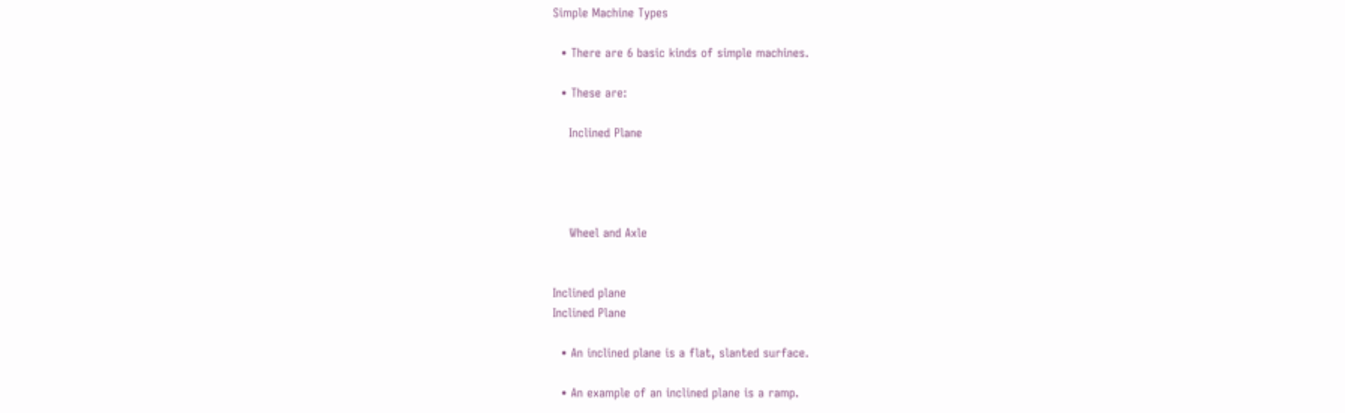Simple Machine Types

  • There are 6 basic kinds of simple machines.

  • These are:

    Inclined Plane




    Wheel and Axle


Inclined plane
Inclined Plane

  • An inclined plane is a flat, slanted surface.

  • An example of an inclined plane is a ramp.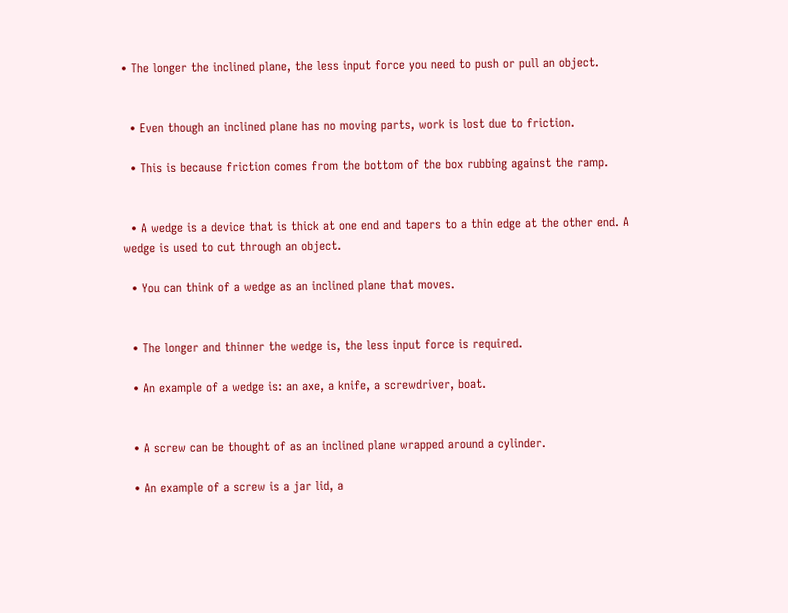• The longer the inclined plane, the less input force you need to push or pull an object.


  • Even though an inclined plane has no moving parts, work is lost due to friction.

  • This is because friction comes from the bottom of the box rubbing against the ramp.


  • A wedge is a device that is thick at one end and tapers to a thin edge at the other end. A wedge is used to cut through an object.

  • You can think of a wedge as an inclined plane that moves.


  • The longer and thinner the wedge is, the less input force is required.

  • An example of a wedge is: an axe, a knife, a screwdriver, boat.


  • A screw can be thought of as an inclined plane wrapped around a cylinder.

  • An example of a screw is a jar lid, a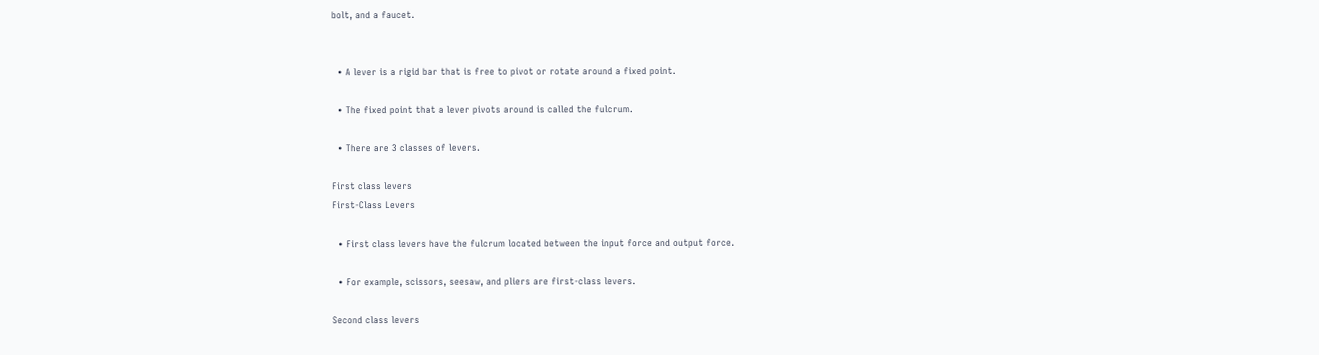bolt, and a faucet.


  • A lever is a rigid bar that is free to pivot or rotate around a fixed point.

  • The fixed point that a lever pivots around is called the fulcrum.

  • There are 3 classes of levers.

First class levers
First-Class Levers

  • First class levers have the fulcrum located between the input force and output force.

  • For example, scissors, seesaw, and pliers are first-class levers.

Second class levers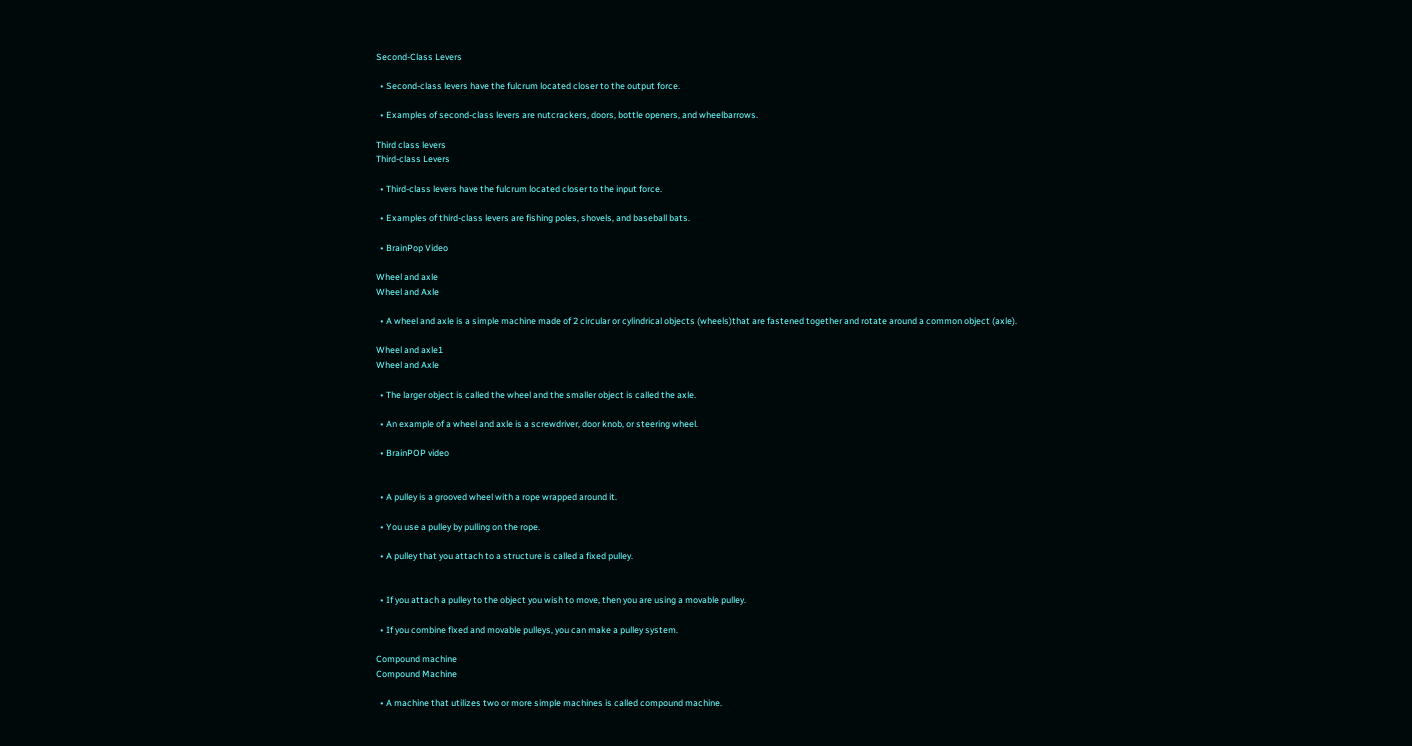Second-Class Levers

  • Second-class levers have the fulcrum located closer to the output force.

  • Examples of second-class levers are nutcrackers, doors, bottle openers, and wheelbarrows.

Third class levers
Third-class Levers

  • Third-class levers have the fulcrum located closer to the input force.

  • Examples of third-class levers are fishing poles, shovels, and baseball bats.

  • BrainPop Video

Wheel and axle
Wheel and Axle

  • A wheel and axle is a simple machine made of 2 circular or cylindrical objects (wheels)that are fastened together and rotate around a common object (axle).

Wheel and axle1
Wheel and Axle

  • The larger object is called the wheel and the smaller object is called the axle.

  • An example of a wheel and axle is a screwdriver, door knob, or steering wheel.

  • BrainPOP video


  • A pulley is a grooved wheel with a rope wrapped around it.

  • You use a pulley by pulling on the rope.

  • A pulley that you attach to a structure is called a fixed pulley.


  • If you attach a pulley to the object you wish to move, then you are using a movable pulley.

  • If you combine fixed and movable pulleys, you can make a pulley system.

Compound machine
Compound Machine

  • A machine that utilizes two or more simple machines is called compound machine.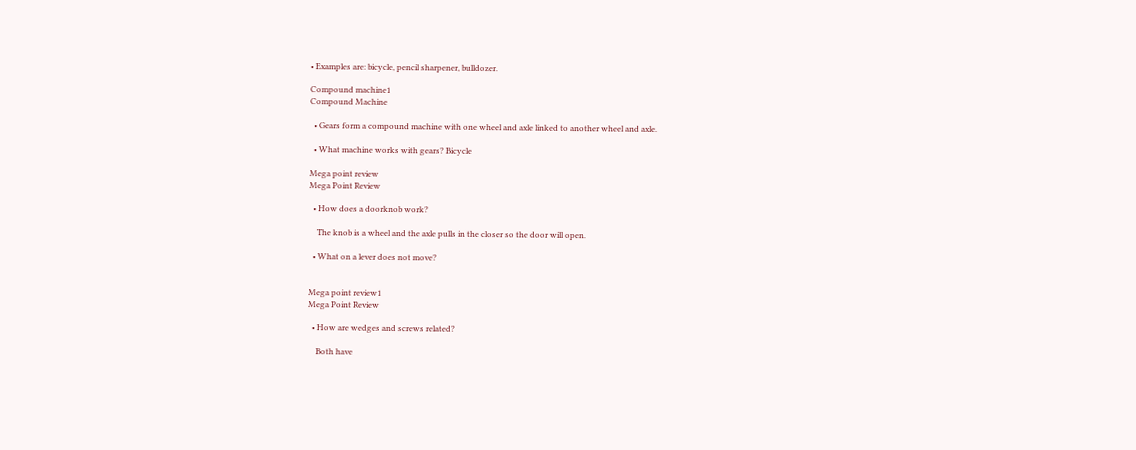• Examples are: bicycle, pencil sharpener, bulldozer.

Compound machine1
Compound Machine

  • Gears form a compound machine with one wheel and axle linked to another wheel and axle.

  • What machine works with gears? Bicycle

Mega point review
Mega Point Review

  • How does a doorknob work?

    The knob is a wheel and the axle pulls in the closer so the door will open.

  • What on a lever does not move?


Mega point review1
Mega Point Review

  • How are wedges and screws related?

    Both have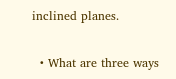inclined planes.

  • What are three ways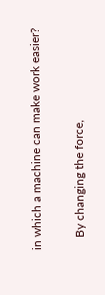in which a machine can make work easier?

    By changing the force,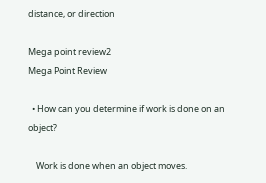distance, or direction

Mega point review2
Mega Point Review

  • How can you determine if work is done on an object?

    Work is done when an object moves.